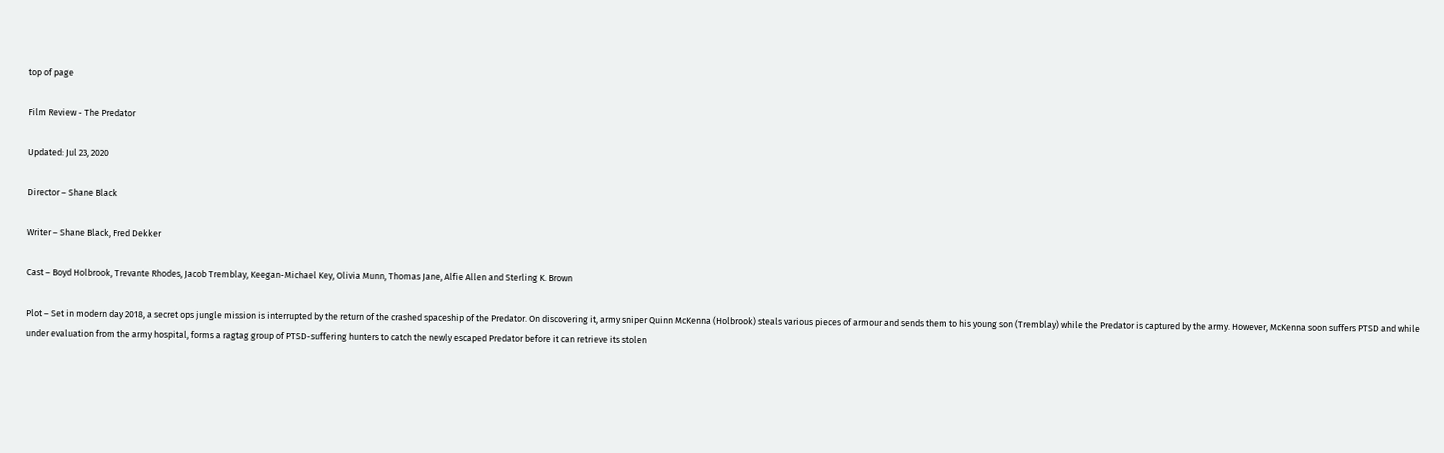top of page

Film Review - The Predator

Updated: Jul 23, 2020

Director – Shane Black

Writer – Shane Black, Fred Dekker

Cast – Boyd Holbrook, Trevante Rhodes, Jacob Tremblay, Keegan-Michael Key, Olivia Munn, Thomas Jane, Alfie Allen and Sterling K. Brown

Plot – Set in modern day 2018, a secret ops jungle mission is interrupted by the return of the crashed spaceship of the Predator. On discovering it, army sniper Quinn McKenna (Holbrook) steals various pieces of armour and sends them to his young son (Tremblay) while the Predator is captured by the army. However, McKenna soon suffers PTSD and while under evaluation from the army hospital, forms a ragtag group of PTSD-suffering hunters to catch the newly escaped Predator before it can retrieve its stolen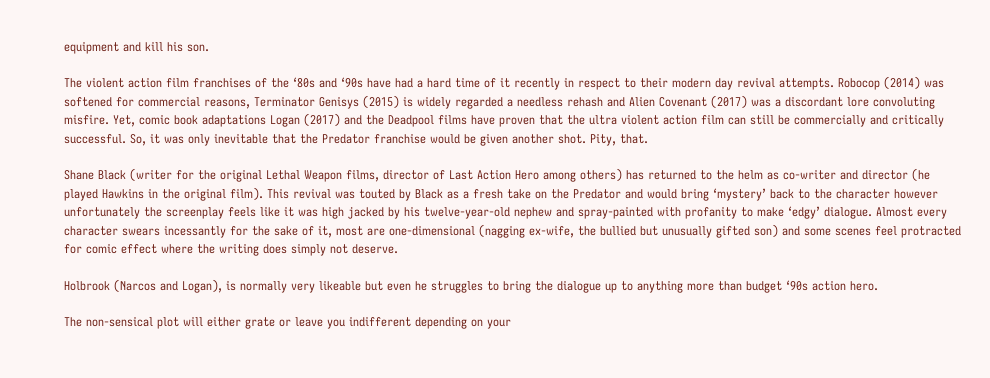equipment and kill his son.

The violent action film franchises of the ‘80s and ‘90s have had a hard time of it recently in respect to their modern day revival attempts. Robocop (2014) was softened for commercial reasons, Terminator Genisys (2015) is widely regarded a needless rehash and Alien Covenant (2017) was a discordant lore convoluting misfire. Yet, comic book adaptations Logan (2017) and the Deadpool films have proven that the ultra violent action film can still be commercially and critically successful. So, it was only inevitable that the Predator franchise would be given another shot. Pity, that.

Shane Black (writer for the original Lethal Weapon films, director of Last Action Hero among others) has returned to the helm as co-writer and director (he played Hawkins in the original film). This revival was touted by Black as a fresh take on the Predator and would bring ‘mystery’ back to the character however unfortunately the screenplay feels like it was high jacked by his twelve-year-old nephew and spray-painted with profanity to make ‘edgy’ dialogue. Almost every character swears incessantly for the sake of it, most are one-dimensional (nagging ex-wife, the bullied but unusually gifted son) and some scenes feel protracted for comic effect where the writing does simply not deserve.

Holbrook (Narcos and Logan), is normally very likeable but even he struggles to bring the dialogue up to anything more than budget ‘90s action hero.

The non-sensical plot will either grate or leave you indifferent depending on your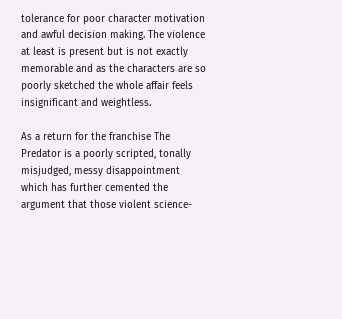tolerance for poor character motivation and awful decision making. The violence at least is present but is not exactly memorable and as the characters are so poorly sketched the whole affair feels insignificant and weightless.

As a return for the franchise The Predator is a poorly scripted, tonally misjudged, messy disappointment which has further cemented the argument that those violent science-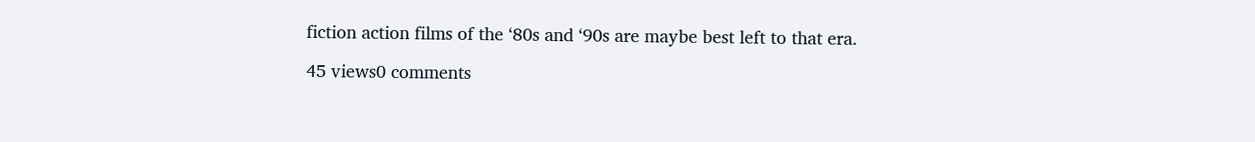fiction action films of the ‘80s and ‘90s are maybe best left to that era.

45 views0 comments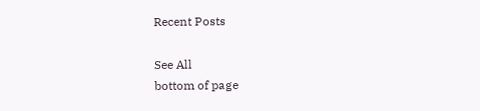Recent Posts

See All
bottom of page